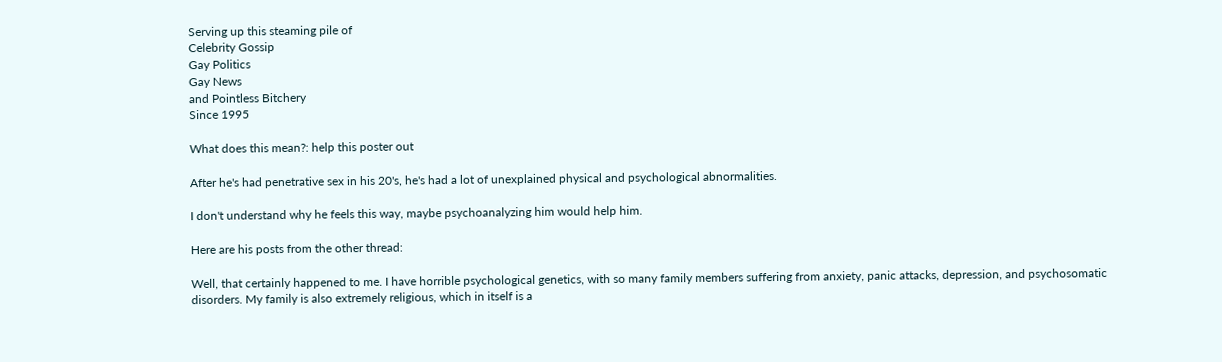Serving up this steaming pile of
Celebrity Gossip
Gay Politics
Gay News
and Pointless Bitchery
Since 1995

What does this mean?: help this poster out

After he's had penetrative sex in his 20's, he's had a lot of unexplained physical and psychological abnormalities.

I don't understand why he feels this way, maybe psychoanalyzing him would help him.

Here are his posts from the other thread:

Well, that certainly happened to me. I have horrible psychological genetics, with so many family members suffering from anxiety, panic attacks, depression, and psychosomatic disorders. My family is also extremely religious, which in itself is a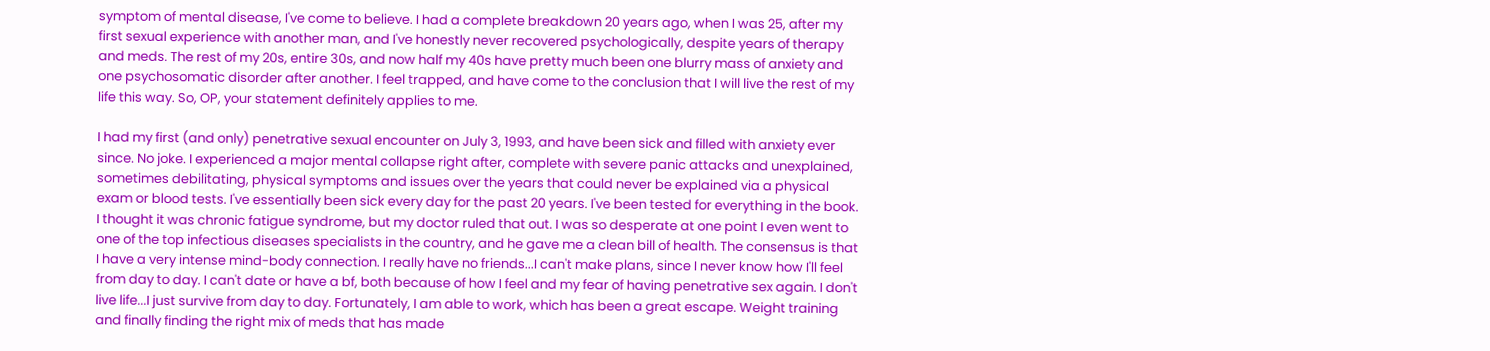symptom of mental disease, I've come to believe. I had a complete breakdown 20 years ago, when I was 25, after my first sexual experience with another man, and I've honestly never recovered psychologically, despite years of therapy and meds. The rest of my 20s, entire 30s, and now half my 40s have pretty much been one blurry mass of anxiety and one psychosomatic disorder after another. I feel trapped, and have come to the conclusion that I will live the rest of my life this way. So, OP, your statement definitely applies to me.

I had my first (and only) penetrative sexual encounter on July 3, 1993, and have been sick and filled with anxiety ever since. No joke. I experienced a major mental collapse right after, complete with severe panic attacks and unexplained, sometimes debilitating, physical symptoms and issues over the years that could never be explained via a physical exam or blood tests. I've essentially been sick every day for the past 20 years. I've been tested for everything in the book. I thought it was chronic fatigue syndrome, but my doctor ruled that out. I was so desperate at one point I even went to one of the top infectious diseases specialists in the country, and he gave me a clean bill of health. The consensus is that I have a very intense mind-body connection. I really have no friends...I can't make plans, since I never know how I'll feel from day to day. I can't date or have a bf, both because of how I feel and my fear of having penetrative sex again. I don't live life...I just survive from day to day. Fortunately, I am able to work, which has been a great escape. Weight training and finally finding the right mix of meds that has made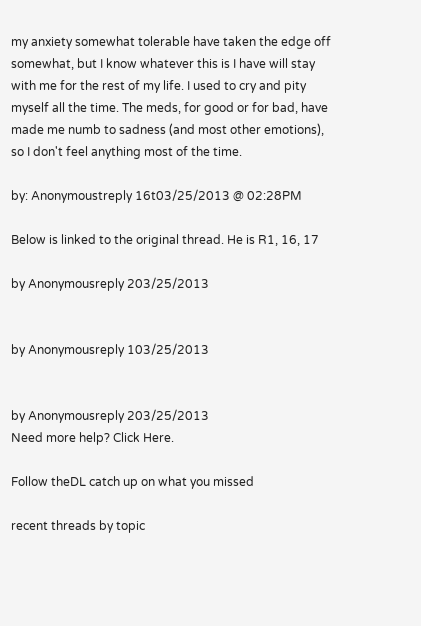my anxiety somewhat tolerable have taken the edge off somewhat, but I know whatever this is I have will stay with me for the rest of my life. I used to cry and pity myself all the time. The meds, for good or for bad, have made me numb to sadness (and most other emotions), so I don't feel anything most of the time.

by: Anonymoustreply 16t03/25/2013 @ 02:28PM

Below is linked to the original thread. He is R1, 16, 17

by Anonymousreply 203/25/2013


by Anonymousreply 103/25/2013


by Anonymousreply 203/25/2013
Need more help? Click Here.

Follow theDL catch up on what you missed

recent threads by topic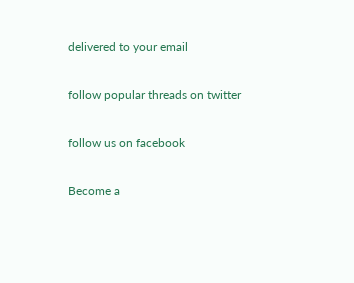delivered to your email

follow popular threads on twitter

follow us on facebook

Become a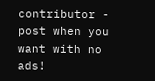contributor - post when you want with no ads!